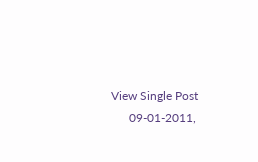View Single Post
      09-01-2011,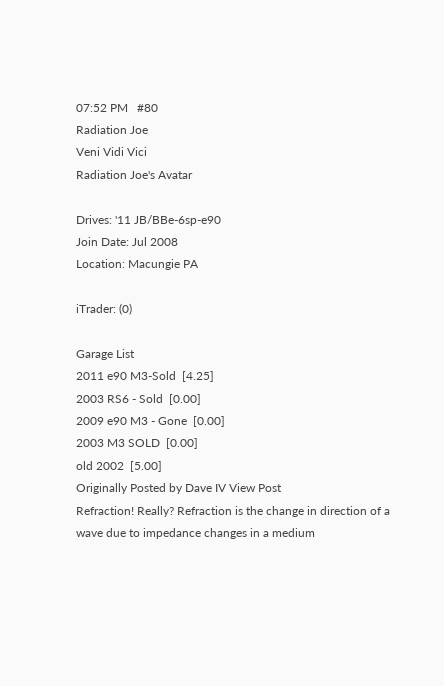07:52 PM   #80
Radiation Joe
Veni Vidi Vici
Radiation Joe's Avatar

Drives: '11 JB/BBe-6sp-e90
Join Date: Jul 2008
Location: Macungie PA

iTrader: (0)

Garage List
2011 e90 M3-Sold  [4.25]
2003 RS6 - Sold  [0.00]
2009 e90 M3 - Gone  [0.00]
2003 M3 SOLD  [0.00]
old 2002  [5.00]
Originally Posted by Dave IV View Post
Refraction! Really? Refraction is the change in direction of a wave due to impedance changes in a medium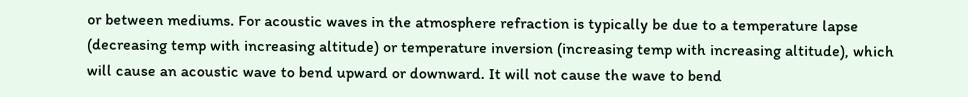or between mediums. For acoustic waves in the atmosphere refraction is typically be due to a temperature lapse (decreasing temp with increasing altitude) or temperature inversion (increasing temp with increasing altitude), which will cause an acoustic wave to bend upward or downward. It will not cause the wave to bend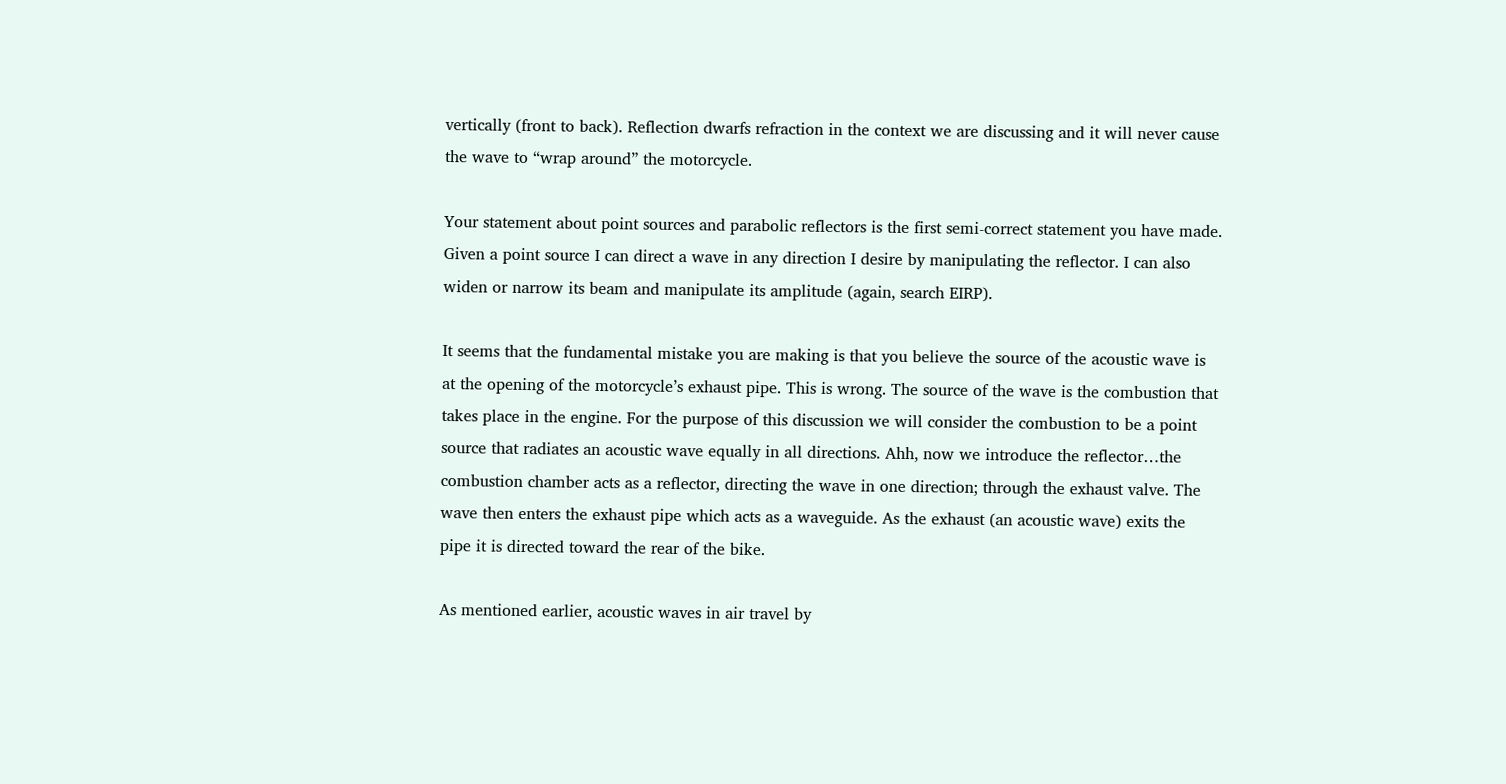vertically (front to back). Reflection dwarfs refraction in the context we are discussing and it will never cause the wave to “wrap around” the motorcycle.

Your statement about point sources and parabolic reflectors is the first semi-correct statement you have made. Given a point source I can direct a wave in any direction I desire by manipulating the reflector. I can also widen or narrow its beam and manipulate its amplitude (again, search EIRP).

It seems that the fundamental mistake you are making is that you believe the source of the acoustic wave is at the opening of the motorcycle’s exhaust pipe. This is wrong. The source of the wave is the combustion that takes place in the engine. For the purpose of this discussion we will consider the combustion to be a point source that radiates an acoustic wave equally in all directions. Ahh, now we introduce the reflector…the combustion chamber acts as a reflector, directing the wave in one direction; through the exhaust valve. The wave then enters the exhaust pipe which acts as a waveguide. As the exhaust (an acoustic wave) exits the pipe it is directed toward the rear of the bike.

As mentioned earlier, acoustic waves in air travel by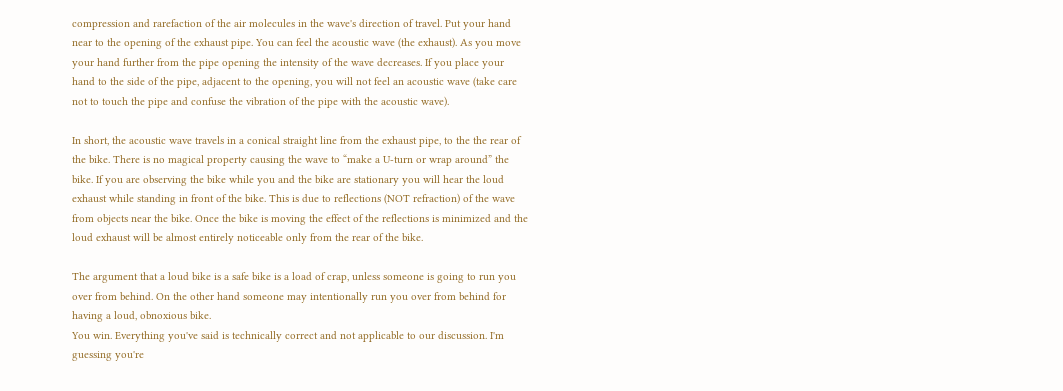compression and rarefaction of the air molecules in the wave's direction of travel. Put your hand near to the opening of the exhaust pipe. You can feel the acoustic wave (the exhaust). As you move your hand further from the pipe opening the intensity of the wave decreases. If you place your hand to the side of the pipe, adjacent to the opening, you will not feel an acoustic wave (take care not to touch the pipe and confuse the vibration of the pipe with the acoustic wave).

In short, the acoustic wave travels in a conical straight line from the exhaust pipe, to the the rear of the bike. There is no magical property causing the wave to “make a U-turn or wrap around” the bike. If you are observing the bike while you and the bike are stationary you will hear the loud exhaust while standing in front of the bike. This is due to reflections (NOT refraction) of the wave from objects near the bike. Once the bike is moving the effect of the reflections is minimized and the loud exhaust will be almost entirely noticeable only from the rear of the bike.

The argument that a loud bike is a safe bike is a load of crap, unless someone is going to run you over from behind. On the other hand someone may intentionally run you over from behind for having a loud, obnoxious bike.
You win. Everything you've said is technically correct and not applicable to our discussion. I'm guessing you're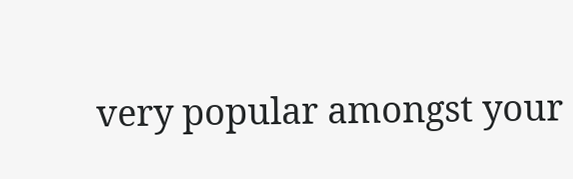very popular amongst your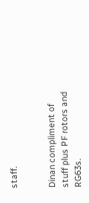staff.


Dinan compliment of stuff plus PF rotors and RG63s.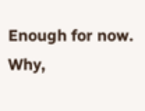Enough for now.
Why,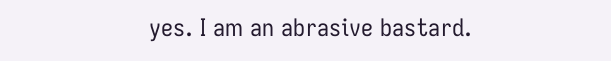yes. I am an abrasive bastard.